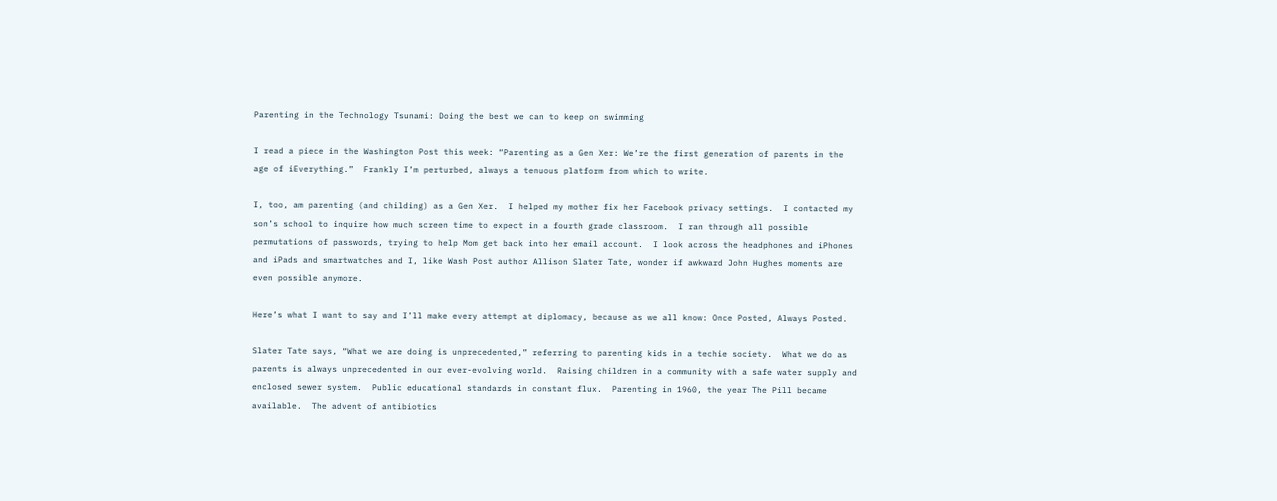Parenting in the Technology Tsunami: Doing the best we can to keep on swimming

I read a piece in the Washington Post this week: “Parenting as a Gen Xer: We’re the first generation of parents in the age of iEverything.”  Frankly I’m perturbed, always a tenuous platform from which to write.

I, too, am parenting (and childing) as a Gen Xer.  I helped my mother fix her Facebook privacy settings.  I contacted my son’s school to inquire how much screen time to expect in a fourth grade classroom.  I ran through all possible permutations of passwords, trying to help Mom get back into her email account.  I look across the headphones and iPhones and iPads and smartwatches and I, like Wash Post author Allison Slater Tate, wonder if awkward John Hughes moments are even possible anymore.

Here’s what I want to say and I’ll make every attempt at diplomacy, because as we all know: Once Posted, Always Posted.

Slater Tate says, “What we are doing is unprecedented,” referring to parenting kids in a techie society.  What we do as parents is always unprecedented in our ever-evolving world.  Raising children in a community with a safe water supply and enclosed sewer system.  Public educational standards in constant flux.  Parenting in 1960, the year The Pill became available.  The advent of antibiotics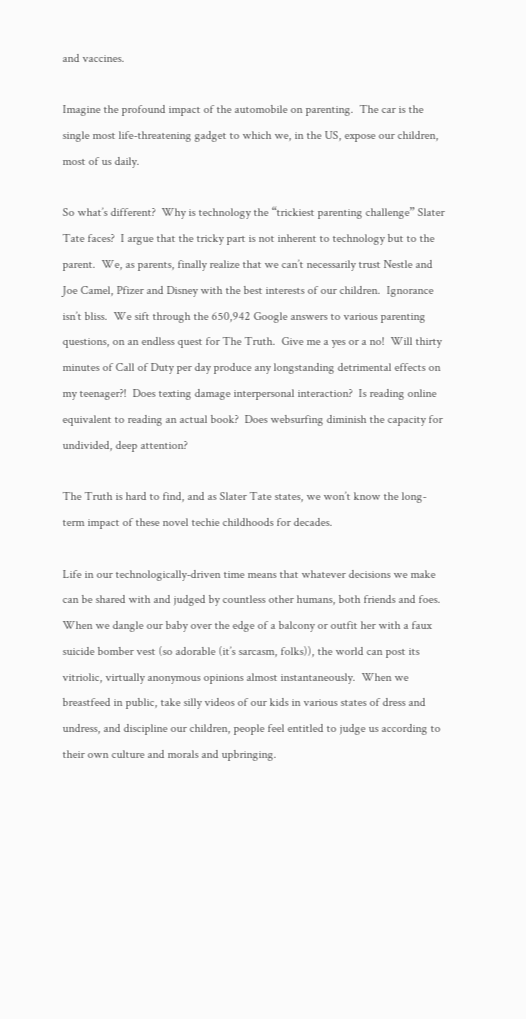and vaccines.

Imagine the profound impact of the automobile on parenting.  The car is the single most life-threatening gadget to which we, in the US, expose our children, most of us daily.

So what’s different?  Why is technology the “trickiest parenting challenge” Slater Tate faces?  I argue that the tricky part is not inherent to technology but to the parent.  We, as parents, finally realize that we can’t necessarily trust Nestle and Joe Camel, Pfizer and Disney with the best interests of our children.  Ignorance isn’t bliss.  We sift through the 650,942 Google answers to various parenting questions, on an endless quest for The Truth.  Give me a yes or a no!  Will thirty minutes of Call of Duty per day produce any longstanding detrimental effects on my teenager?!  Does texting damage interpersonal interaction?  Is reading online equivalent to reading an actual book?  Does websurfing diminish the capacity for undivided, deep attention?

The Truth is hard to find, and as Slater Tate states, we won’t know the long-term impact of these novel techie childhoods for decades.

Life in our technologically-driven time means that whatever decisions we make can be shared with and judged by countless other humans, both friends and foes.  When we dangle our baby over the edge of a balcony or outfit her with a faux suicide bomber vest (so adorable (it’s sarcasm, folks)), the world can post its vitriolic, virtually anonymous opinions almost instantaneously.  When we breastfeed in public, take silly videos of our kids in various states of dress and undress, and discipline our children, people feel entitled to judge us according to their own culture and morals and upbringing.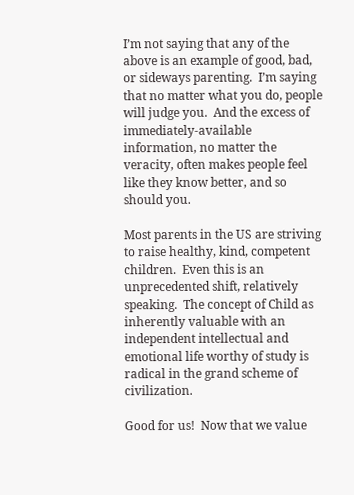I’m not saying that any of the above is an example of good, bad, or sideways parenting.  I’m saying that no matter what you do, people will judge you.  And the excess of immediately-available information, no matter the veracity, often makes people feel like they know better, and so should you.

Most parents in the US are striving to raise healthy, kind, competent children.  Even this is an unprecedented shift, relatively speaking.  The concept of Child as inherently valuable with an independent intellectual and emotional life worthy of study is radical in the grand scheme of civilization.

Good for us!  Now that we value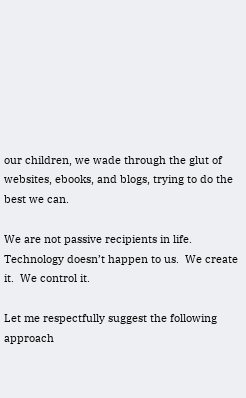our children, we wade through the glut of websites, ebooks, and blogs, trying to do the best we can.

We are not passive recipients in life.  Technology doesn’t happen to us.  We create it.  We control it.

Let me respectfully suggest the following approach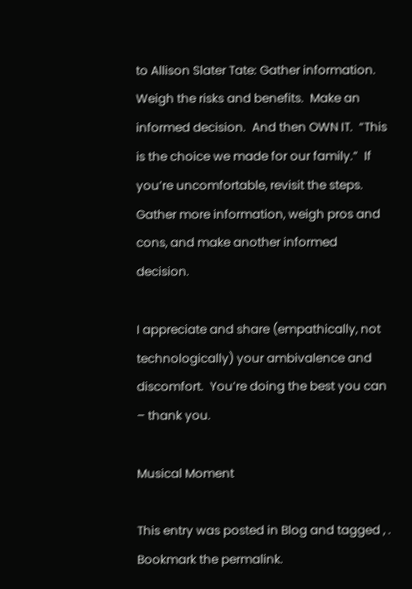to Allison Slater Tate: Gather information.  Weigh the risks and benefits.  Make an informed decision.  And then OWN IT.  “This is the choice we made for our family.”  If you’re uncomfortable, revisit the steps.  Gather more information, weigh pros and cons, and make another informed decision.

I appreciate and share (empathically, not technologically) your ambivalence and discomfort.  You’re doing the best you can – thank you.

Musical Moment

This entry was posted in Blog and tagged , . Bookmark the permalink.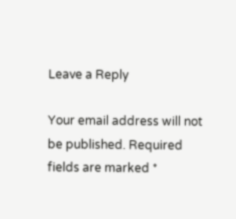Leave a Reply

Your email address will not be published. Required fields are marked *